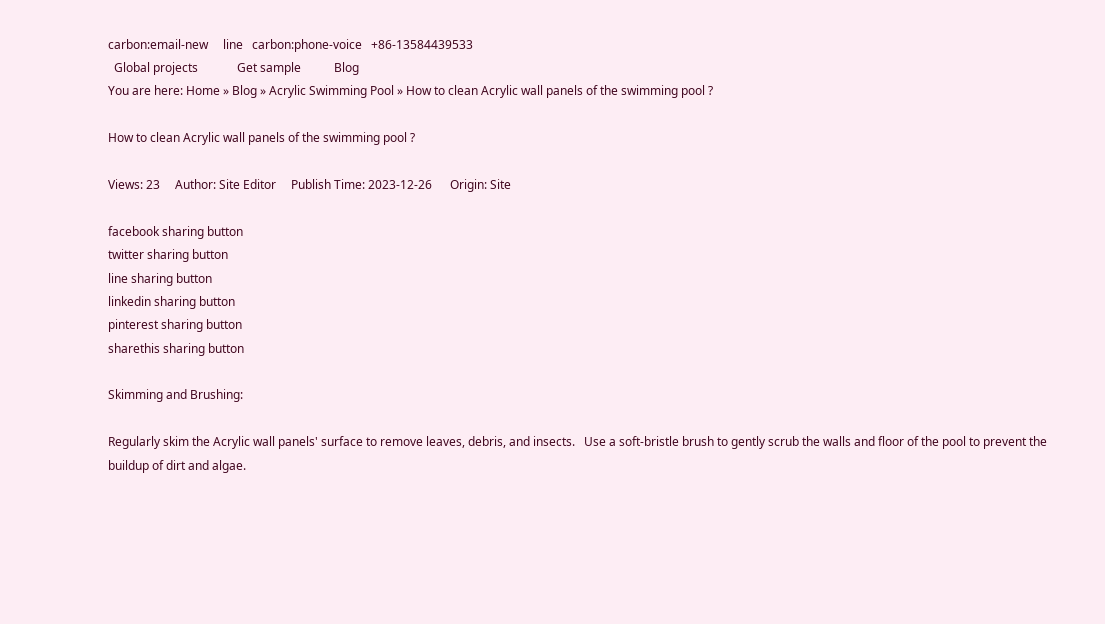carbon:email-new     line   carbon:phone-voice   +86-13584439533
  Global projects             Get sample           Blog
You are here: Home » Blog » Acrylic Swimming Pool » How to clean Acrylic wall panels of the swimming pool ?

How to clean Acrylic wall panels of the swimming pool ?

Views: 23     Author: Site Editor     Publish Time: 2023-12-26      Origin: Site

facebook sharing button
twitter sharing button
line sharing button
linkedin sharing button
pinterest sharing button
sharethis sharing button

Skimming and Brushing:

Regularly skim the Acrylic wall panels' surface to remove leaves, debris, and insects.   Use a soft-bristle brush to gently scrub the walls and floor of the pool to prevent the buildup of dirt and algae.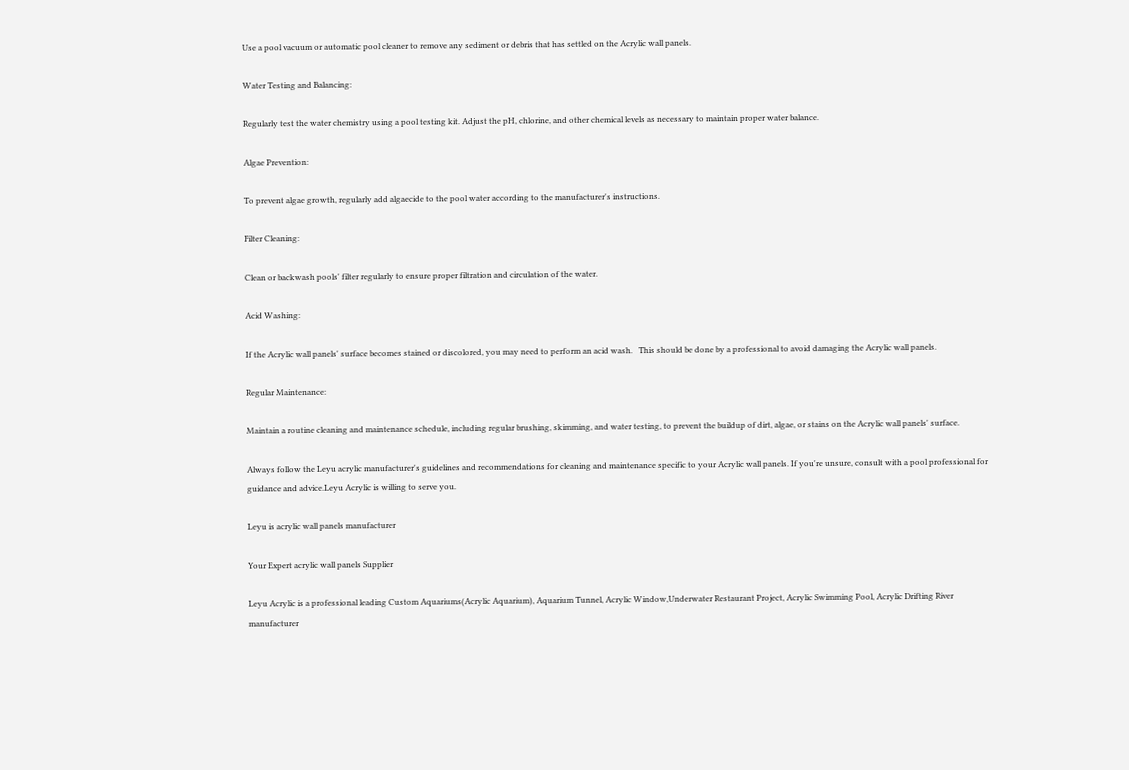Use a pool vacuum or automatic pool cleaner to remove any sediment or debris that has settled on the Acrylic wall panels.

Water Testing and Balancing:

Regularly test the water chemistry using a pool testing kit. Adjust the pH, chlorine, and other chemical levels as necessary to maintain proper water balance.

Algae Prevention:

To prevent algae growth, regularly add algaecide to the pool water according to the manufacturer's instructions.

Filter Cleaning:

Clean or backwash pools' filter regularly to ensure proper filtration and circulation of the water.

Acid Washing:

If the Acrylic wall panels' surface becomes stained or discolored, you may need to perform an acid wash.   This should be done by a professional to avoid damaging the Acrylic wall panels.

Regular Maintenance:

Maintain a routine cleaning and maintenance schedule, including regular brushing, skimming, and water testing, to prevent the buildup of dirt, algae, or stains on the Acrylic wall panels' surface.

Always follow the Leyu acrylic manufacturer's guidelines and recommendations for cleaning and maintenance specific to your Acrylic wall panels. If you're unsure, consult with a pool professional for guidance and advice.Leyu Acrylic is willing to serve you.

Leyu is acrylic wall panels manufacturer

Your Expert acrylic wall panels Supplier

Leyu Acrylic is a professional leading Custom Aquariums(Acrylic Aquarium), Aquarium Tunnel, Acrylic Window,Underwater Restaurant Project, Acrylic Swimming Pool, Acrylic Drifting River manufacturer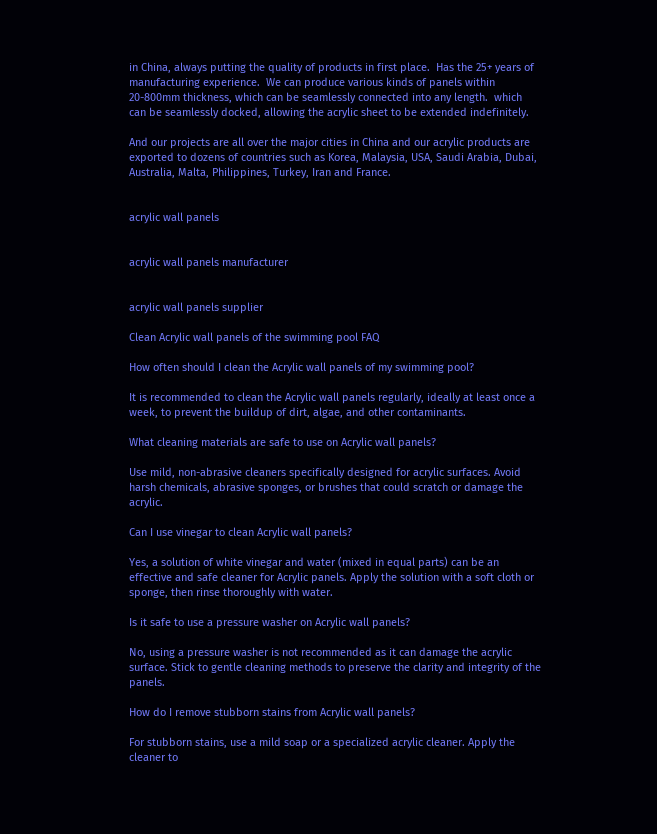in China, always putting the quality of products in first place.  Has the 25+ years of manufacturing experience.  We can produce various kinds of panels within 20-800mm thickness, which can be seamlessly connected into any length.  which can be seamlessly docked, allowing the acrylic sheet to be extended indefinitely.

And our projects are all over the major cities in China and our acrylic products are exported to dozens of countries such as Korea, Malaysia, USA, Saudi Arabia, Dubai, Australia, Malta, Philippines, Turkey, Iran and France.


acrylic wall panels


acrylic wall panels manufacturer


acrylic wall panels supplier

Clean Acrylic wall panels of the swimming pool FAQ

How often should I clean the Acrylic wall panels of my swimming pool?

It is recommended to clean the Acrylic wall panels regularly, ideally at least once a week, to prevent the buildup of dirt, algae, and other contaminants.

What cleaning materials are safe to use on Acrylic wall panels?

Use mild, non-abrasive cleaners specifically designed for acrylic surfaces. Avoid harsh chemicals, abrasive sponges, or brushes that could scratch or damage the acrylic.

Can I use vinegar to clean Acrylic wall panels?

Yes, a solution of white vinegar and water (mixed in equal parts) can be an effective and safe cleaner for Acrylic panels. Apply the solution with a soft cloth or sponge, then rinse thoroughly with water.

Is it safe to use a pressure washer on Acrylic wall panels?

No, using a pressure washer is not recommended as it can damage the acrylic surface. Stick to gentle cleaning methods to preserve the clarity and integrity of the panels.

How do I remove stubborn stains from Acrylic wall panels?

For stubborn stains, use a mild soap or a specialized acrylic cleaner. Apply the cleaner to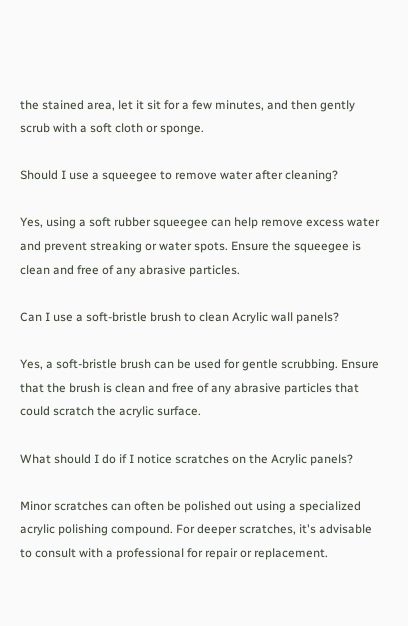the stained area, let it sit for a few minutes, and then gently scrub with a soft cloth or sponge.

Should I use a squeegee to remove water after cleaning?

Yes, using a soft rubber squeegee can help remove excess water and prevent streaking or water spots. Ensure the squeegee is clean and free of any abrasive particles.

Can I use a soft-bristle brush to clean Acrylic wall panels?

Yes, a soft-bristle brush can be used for gentle scrubbing. Ensure that the brush is clean and free of any abrasive particles that could scratch the acrylic surface.

What should I do if I notice scratches on the Acrylic panels?

Minor scratches can often be polished out using a specialized acrylic polishing compound. For deeper scratches, it's advisable to consult with a professional for repair or replacement.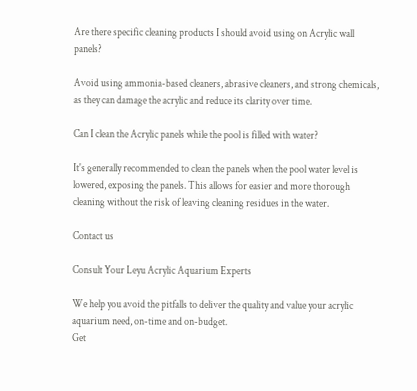Are there specific cleaning products I should avoid using on Acrylic wall panels?

Avoid using ammonia-based cleaners, abrasive cleaners, and strong chemicals, as they can damage the acrylic and reduce its clarity over time.

Can I clean the Acrylic panels while the pool is filled with water?

It's generally recommended to clean the panels when the pool water level is lowered, exposing the panels. This allows for easier and more thorough cleaning without the risk of leaving cleaning residues in the water.

Contact us

Consult Your Leyu Acrylic Aquarium Experts

We help you avoid the pitfalls to deliver the quality and value your acrylic aquarium need, on-time and on-budget.
Get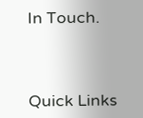In Touch.



Quick Links